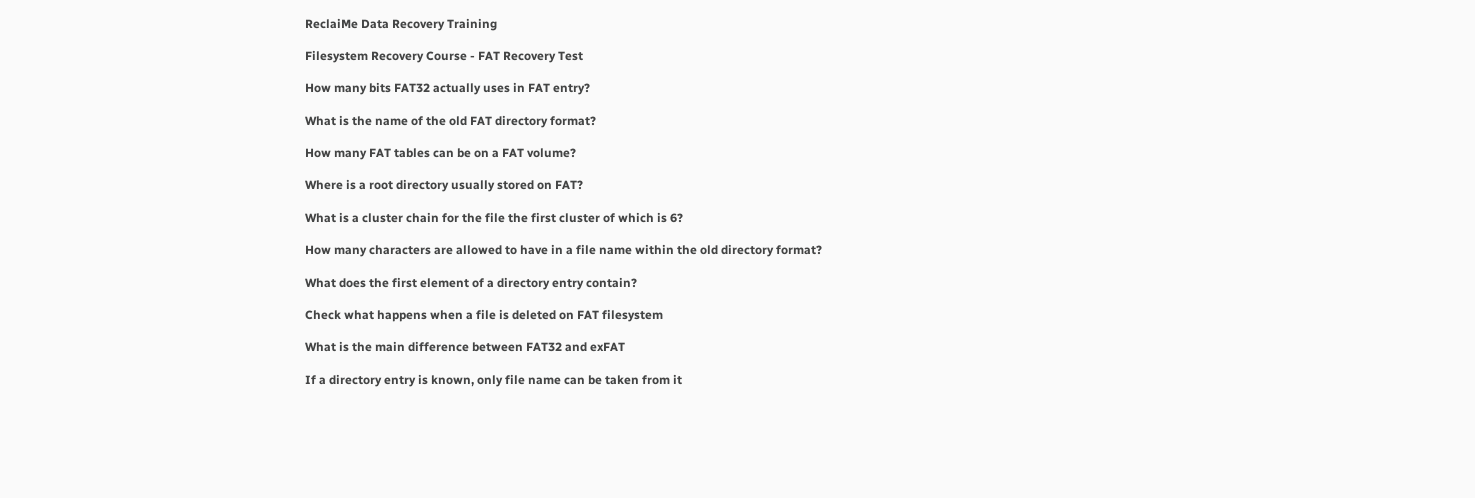ReclaiMe Data Recovery Training

Filesystem Recovery Course - FAT Recovery Test

How many bits FAT32 actually uses in FAT entry?

What is the name of the old FAT directory format?

How many FAT tables can be on a FAT volume?

Where is a root directory usually stored on FAT?

What is a cluster chain for the file the first cluster of which is 6?

How many characters are allowed to have in a file name within the old directory format?

What does the first element of a directory entry contain?

Check what happens when a file is deleted on FAT filesystem

What is the main difference between FAT32 and exFAT

If a directory entry is known, only file name can be taken from it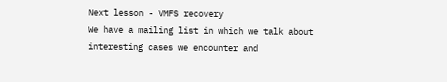Next lesson - VMFS recovery
We have a mailing list in which we talk about interesting cases we encounter and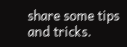share some tips and tricks.